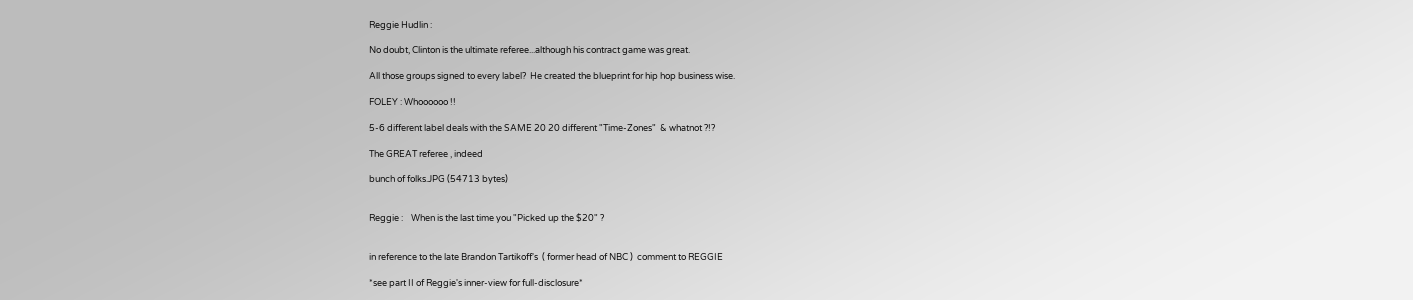Reggie Hudlin :

No doubt, Clinton is the ultimate referee...although his contract game was great.

All those groups signed to every label?  He created the blueprint for hip hop business wise.

FOLEY : Whoooooo !!

5-6 different label deals with the SAME 20 20 different "Time-Zones"  & whatnot ?!?

The GREAT referee , indeed

bunch of folks.JPG (54713 bytes)


Reggie :    When is the last time you "Picked up the $20" ?


in reference to the late Brandon Tartikoff's  ( former head of NBC )  comment to REGGIE

*see part II of Reggie's inner-view for full-disclosure*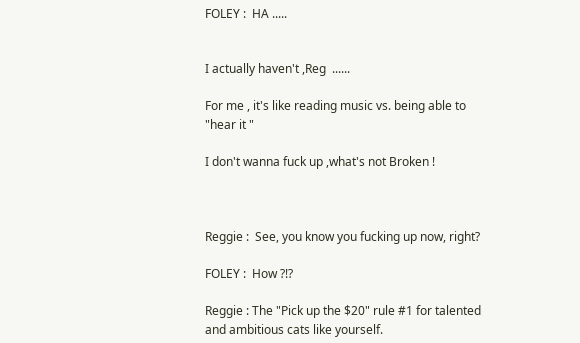FOLEY :  HA .....


I actually haven't ,Reg  ......

For me , it's like reading music vs. being able to "hear it "

I don't wanna fuck up ,what's not Broken !



Reggie :  See, you know you fucking up now, right?

FOLEY :  How ?!?

Reggie : The "Pick up the $20" rule #1 for talented and ambitious cats like yourself.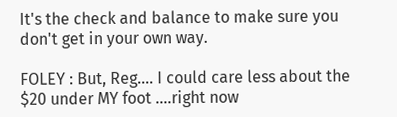It's the check and balance to make sure you don't get in your own way.

FOLEY : But, Reg.... I could care less about the $20 under MY foot ....right now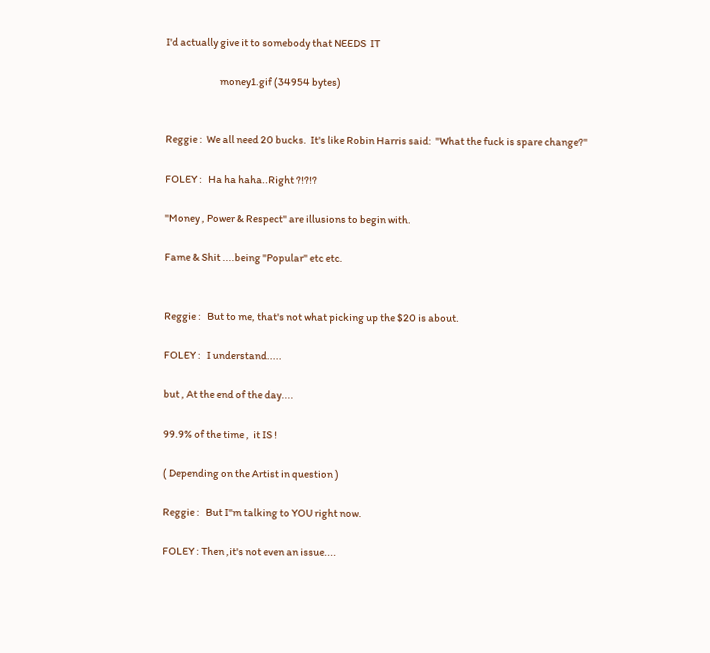I'd actually give it to somebody that NEEDS  IT

                           money1.gif (34954 bytes)


Reggie :  We all need 20 bucks.  It's like Robin Harris said:  "What the fuck is spare change?"

FOLEY :   Ha ha haha..Right ?!?!?

"Money , Power & Respect" are illusions to begin with.

Fame & Shit ....being "Popular" etc etc.


Reggie :   But to me, that's not what picking up the $20 is about.

FOLEY :   I understand.....

but , At the end of the day....

99.9% of the time ,  it IS !

( Depending on the Artist in question )

Reggie :   But I"m talking to YOU right now.

FOLEY : Then ,it's not even an issue....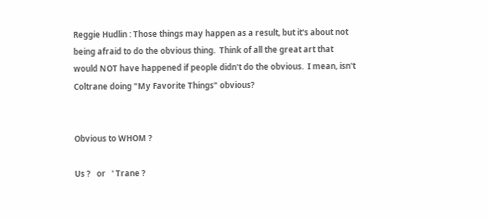Reggie Hudlin : Those things may happen as a result, but it's about not being afraid to do the obvious thing.  Think of all the great art that would NOT have happened if people didn't do the obvious.  I mean, isn't Coltrane doing "My Favorite Things" obvious?


Obvious to WHOM ?

Us ?   or   ' Trane ?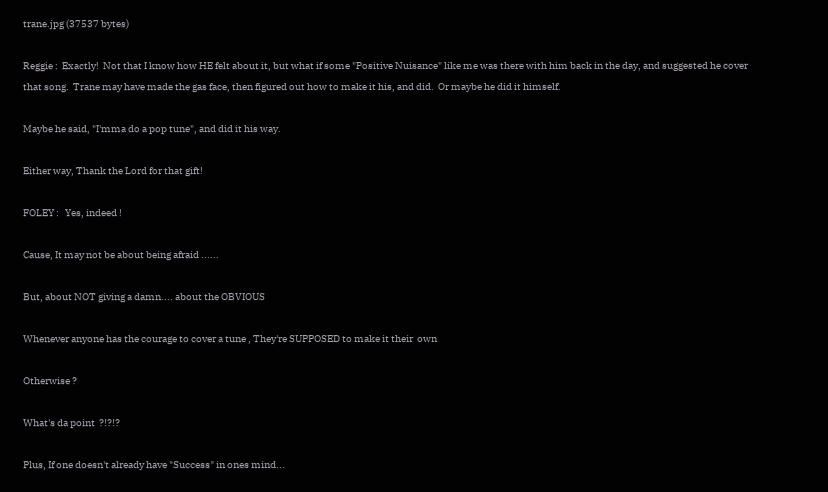trane.jpg (37537 bytes)

Reggie :  Exactly!  Not that I know how HE felt about it, but what if some "Positive Nuisance" like me was there with him back in the day, and suggested he cover that song.  Trane may have made the gas face, then figured out how to make it his, and did.  Or maybe he did it himself.

Maybe he said, "I'mma do a pop tune", and did it his way.

Either way, Thank the Lord for that gift!

FOLEY :   Yes, indeed !

Cause, It may not be about being afraid ......

But, about NOT giving a damn.... about the OBVIOUS

Whenever anyone has the courage to cover a tune , They're SUPPOSED to make it their  own

Otherwise ?

What's da point  ?!?!?

Plus, If one doesn't already have "Success" in ones mind...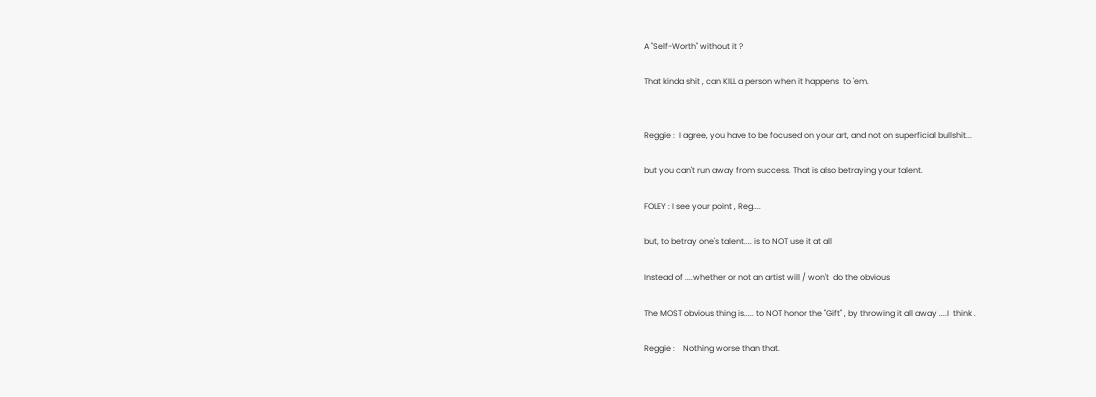A "Self-Worth" without it ?

That kinda shit , can KILL a person when it happens  to 'em.


Reggie :  I agree, you have to be focused on your art, and not on superficial bullshit...

but you can't run away from success. That is also betraying your talent.

FOLEY : I see your point , Reg....

but, to betray one's talent.... is to NOT use it at all

Instead of ....whether or not an artist will / won't  do the obvious

The MOST obvious thing is..... to NOT honor the "Gift" , by throwing it all away ....I  think .

Reggie :    Nothing worse than that.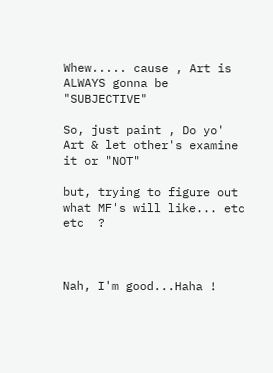Whew..... cause , Art is ALWAYS gonna be "SUBJECTIVE"

So, just paint , Do yo' Art & let other's examine it or "NOT"

but, trying to figure out what MF's will like... etc etc  ?



Nah, I'm good...Haha !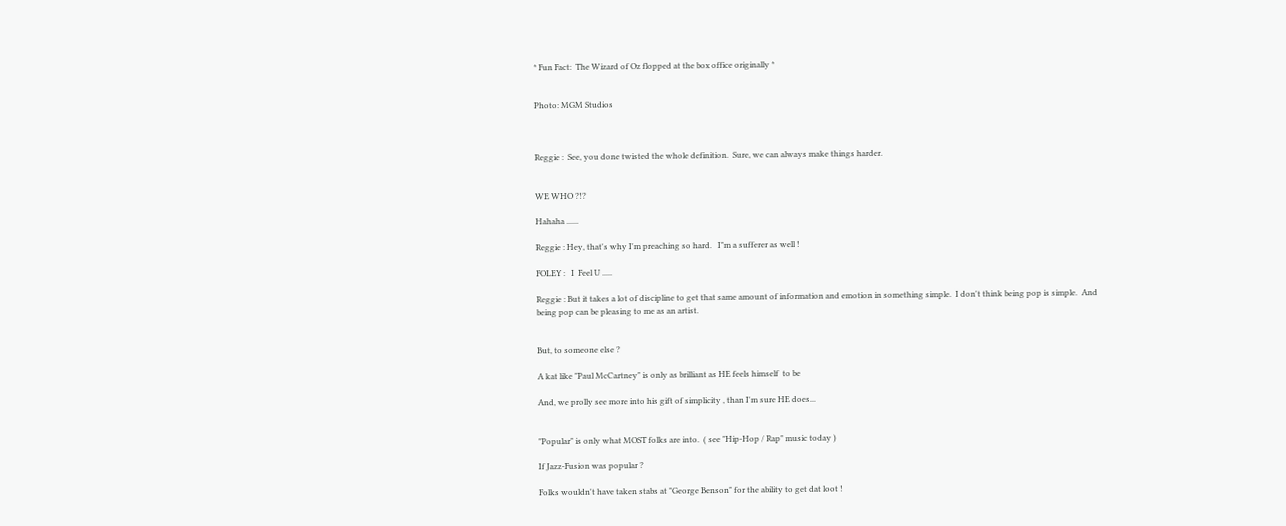* Fun Fact:  The Wizard of Oz flopped at the box office originally *


Photo: MGM Studios



Reggie :  See, you done twisted the whole definition.  Sure, we can always make things harder.


WE WHO ?!?

Hahaha ......

Reggie : Hey, that's why I'm preaching so hard.   I"m a sufferer as well !

FOLEY :   I  Feel U .....

Reggie : But it takes a lot of discipline to get that same amount of information and emotion in something simple.  I don't think being pop is simple.  And being pop can be pleasing to me as an artist.


But, to someone else ?

A kat like "Paul McCartney" is only as brilliant as HE feels himself  to be

And, we prolly see more into his gift of simplicity , than I'm sure HE does...


"Popular" is only what MOST folks are into.  ( see "Hip-Hop / Rap" music today )

If Jazz-Fusion was popular ?

Folks wouldn't have taken stabs at "George Benson" for the ability to get dat loot !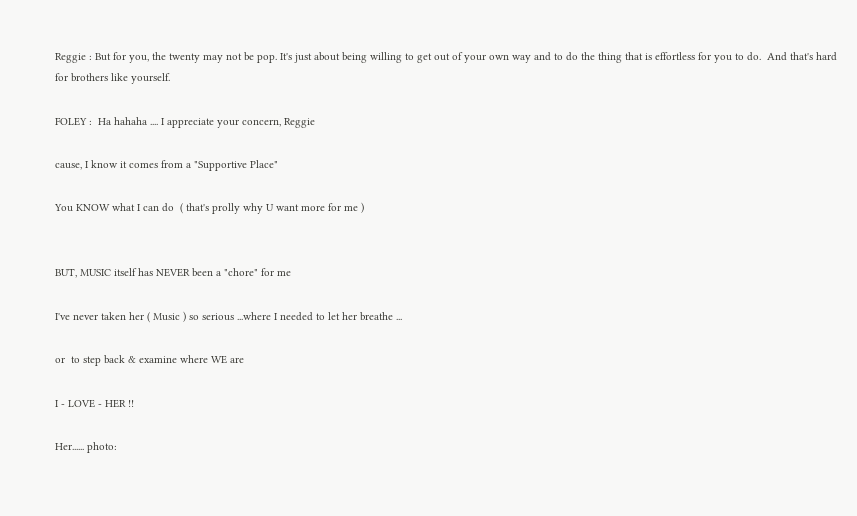Reggie : But for you, the twenty may not be pop. It's just about being willing to get out of your own way and to do the thing that is effortless for you to do.  And that's hard for brothers like yourself.

FOLEY :  Ha hahaha .... I appreciate your concern, Reggie

cause, I know it comes from a "Supportive Place"

You KNOW what I can do  ( that's prolly why U want more for me )


BUT, MUSIC itself has NEVER been a "chore" for me

I've never taken her ( Music ) so serious ...where I needed to let her breathe ...

or  to step back & examine where WE are

I - LOVE - HER !!

Her...... photo: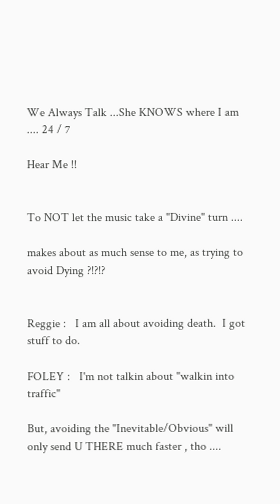We Always Talk ...She KNOWS where I am .... 24 / 7

Hear Me !!


To NOT let the music take a "Divine" turn ....

makes about as much sense to me, as trying to avoid Dying ?!?!?


Reggie :   I am all about avoiding death.  I got stuff to do.

FOLEY :   I'm not talkin about "walkin into traffic"

But, avoiding the "Inevitable/Obvious" will only send U THERE much faster , tho ....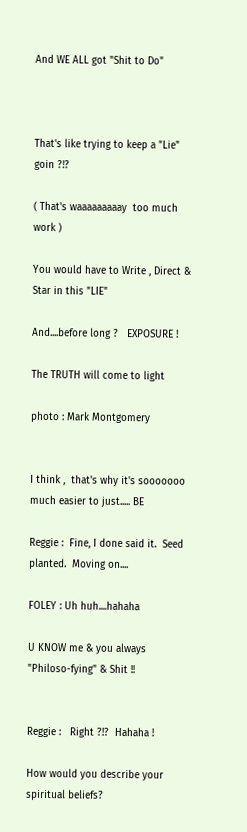And WE ALL got "Shit to Do"



That's like trying to keep a "Lie" goin ?!?

( That's waaaaaaaaay  too much work )

You would have to Write , Direct &  Star in this "LIE"

And....before long ?   EXPOSURE !

The TRUTH will come to light

photo : Mark Montgomery


I think ,  that's why it's sooooooo much easier to just..... BE

Reggie :  Fine, I done said it.  Seed planted.  Moving on....

FOLEY : Uh huh....hahaha

U KNOW me & you always "Philoso-fying" & Shit !!


Reggie :   Right ?!?  Hahaha !

How would you describe your spiritual beliefs?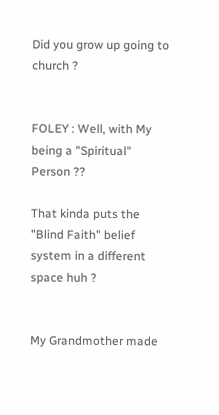Did you grow up going to church ?


FOLEY : Well, with My being a "Spiritual" Person ??

That kinda puts the "Blind Faith" belief system in a different space huh ?


My Grandmother made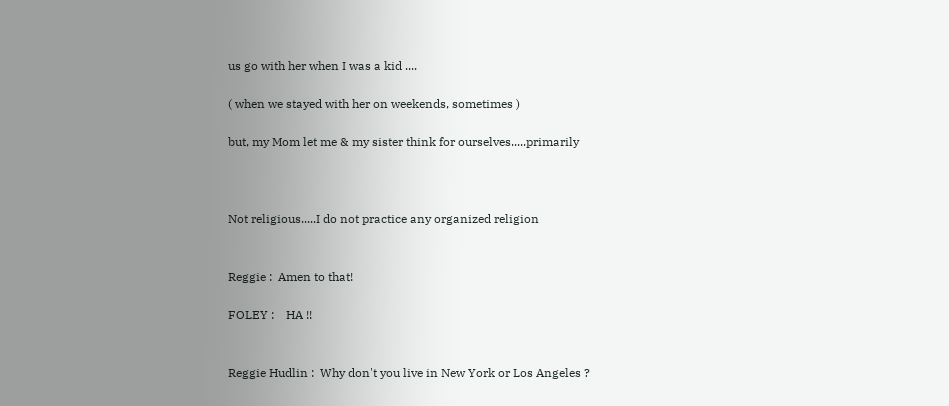us go with her when I was a kid ....

( when we stayed with her on weekends, sometimes )

but, my Mom let me & my sister think for ourselves.....primarily



Not religious.....I do not practice any organized religion


Reggie :  Amen to that!

FOLEY :    HA !!


Reggie Hudlin :  Why don't you live in New York or Los Angeles ?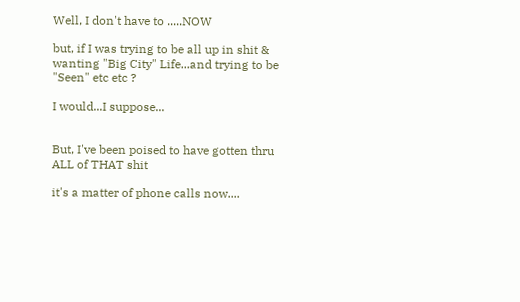Well, I don't have to .....NOW

but, if I was trying to be all up in shit & wanting "Big City" Life...and trying to be "Seen" etc etc ?

I would...I suppose...


But, I've been poised to have gotten thru ALL of THAT shit

it's a matter of phone calls now....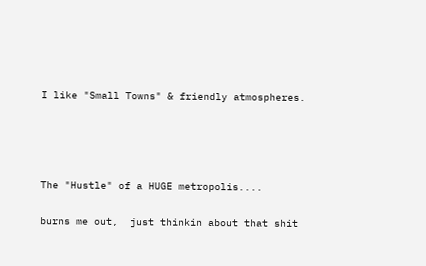I like "Small Towns" & friendly atmospheres.




The "Hustle" of a HUGE metropolis....

burns me out,  just thinkin about that shit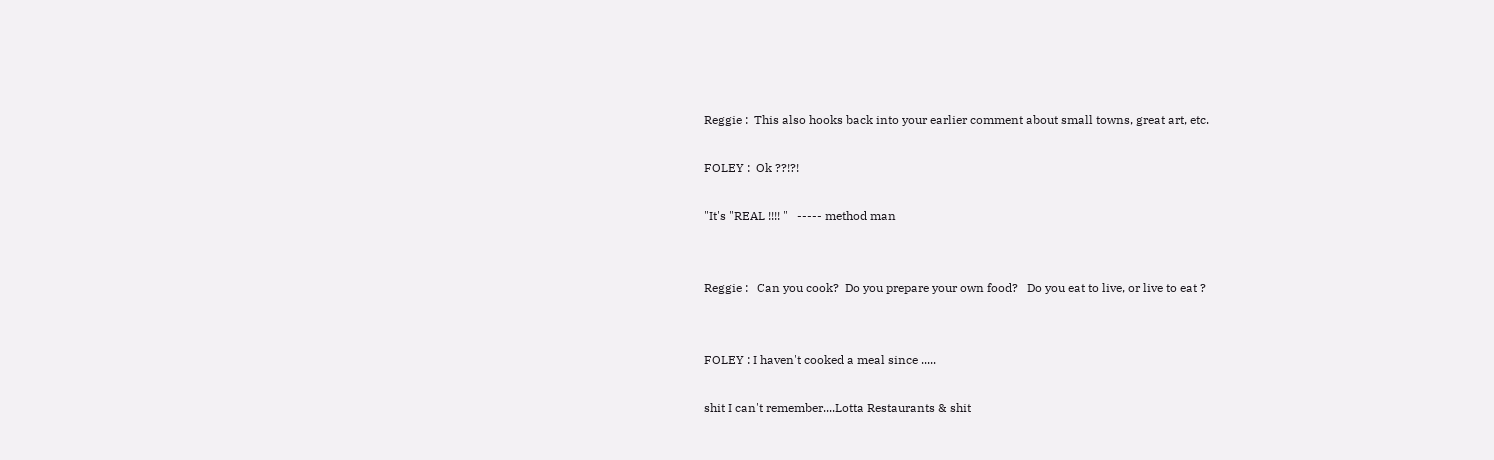Reggie :  This also hooks back into your earlier comment about small towns, great art, etc.

FOLEY :  Ok ??!?!

"It's "REAL !!!! "   ----- method man


Reggie :   Can you cook?  Do you prepare your own food?   Do you eat to live, or live to eat ?


FOLEY : I haven't cooked a meal since .....

shit I can't remember....Lotta Restaurants & shit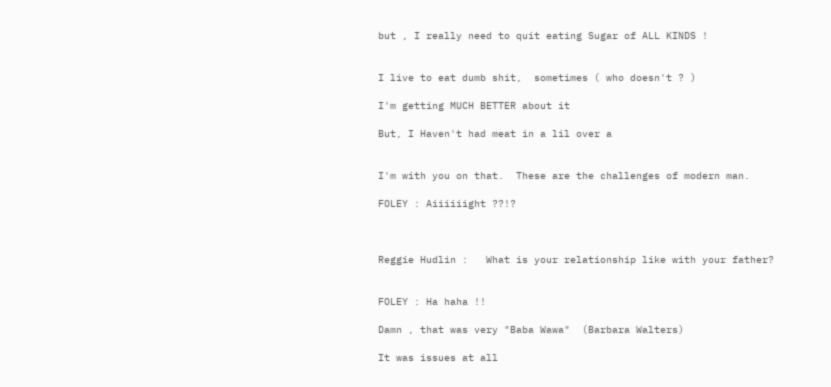but , I really need to quit eating Sugar of ALL KINDS !


I live to eat dumb shit,  sometimes ( who doesn't ? )

I'm getting MUCH BETTER about it

But, I Haven't had meat in a lil over a


I'm with you on that.  These are the challenges of modern man.

FOLEY : Aiiiiiight ??!?



Reggie Hudlin :   What is your relationship like with your father?


FOLEY : Ha haha !!

Damn , that was very "Baba Wawa"  (Barbara Walters)

It was issues at all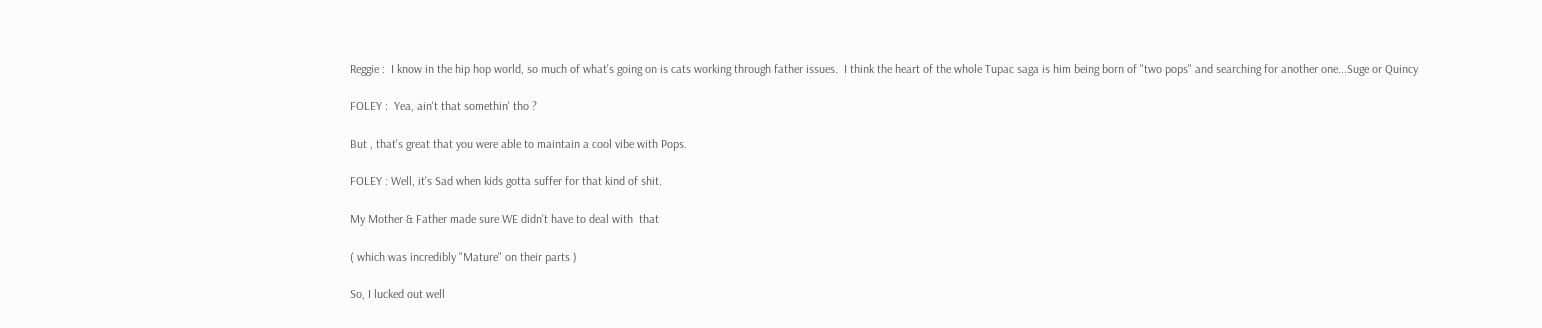Reggie :  I know in the hip hop world, so much of what's going on is cats working through father issues.  I think the heart of the whole Tupac saga is him being born of "two pops" and searching for another one...Suge or Quincy

FOLEY :  Yea, ain't that somethin' tho ?

But , that's great that you were able to maintain a cool vibe with Pops.

FOLEY : Well, it's Sad when kids gotta suffer for that kind of shit.

My Mother & Father made sure WE didn't have to deal with  that

( which was incredibly "Mature" on their parts )

So, I lucked out well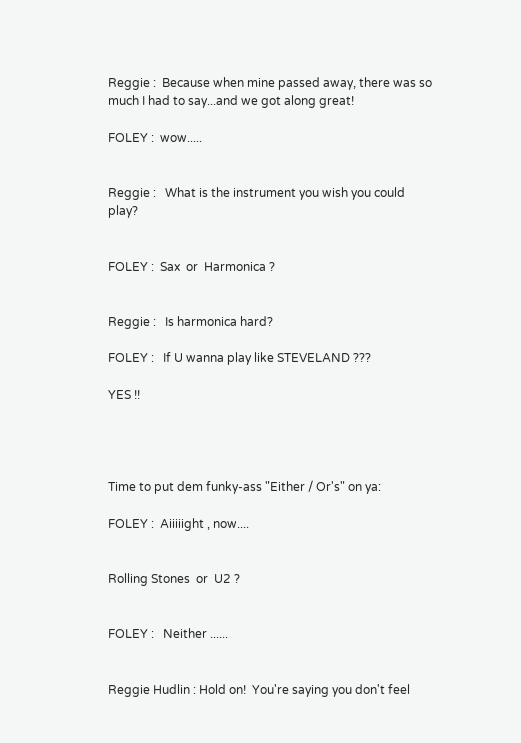Reggie :  Because when mine passed away, there was so much I had to say...and we got along great!

FOLEY :  wow.....


Reggie :   What is the instrument you wish you could play?


FOLEY :  Sax  or  Harmonica ?


Reggie :   Is harmonica hard?

FOLEY :   If U wanna play like STEVELAND ???

YES !!




Time to put dem funky-ass "Either / Or's" on ya:

FOLEY :  Aiiiiight , now....


Rolling Stones  or  U2 ?


FOLEY :   Neither ......


Reggie Hudlin : Hold on!  You're saying you don't feel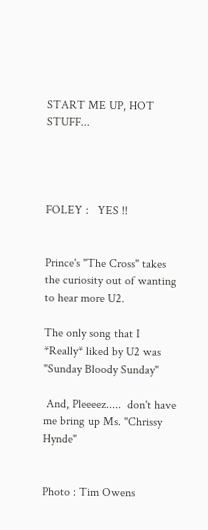START ME UP, HOT STUFF...




FOLEY :   YES !!


Prince's "The Cross" takes the curiosity out of wanting to hear more U2.

The only song that I *Really* liked by U2 was  "Sunday Bloody Sunday"

 And, Pleeeez.....  don't have me bring up Ms. "Chrissy Hynde"


Photo : Tim Owens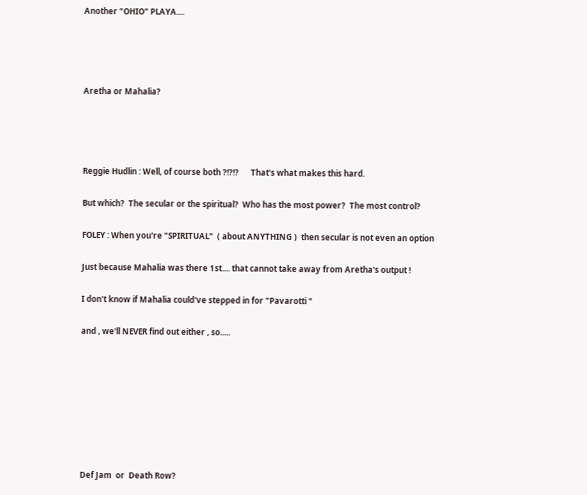Another "OHIO" PLAYA....




Aretha or Mahalia?




Reggie Hudlin : Well, of course both ?!?!?      That's what makes this hard.

But which?  The secular or the spiritual?  Who has the most power?  The most control?

FOLEY : When you're "SPIRITUAL"  ( about ANYTHING )  then secular is not even an option

Just because Mahalia was there 1st.... that cannot take away from Aretha's output !

I don't know if Mahalia could've stepped in for "Pavarotti "

and , we'll NEVER find out either , so.....








Def Jam  or  Death Row?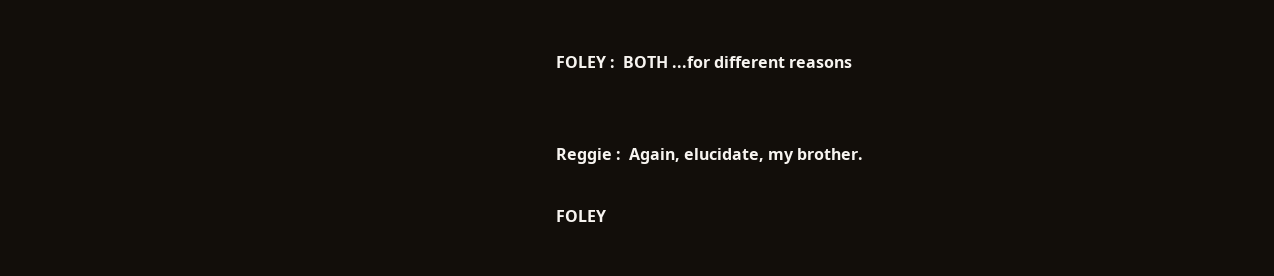FOLEY :  BOTH ...for different reasons


Reggie :  Again, elucidate, my brother.

FOLEY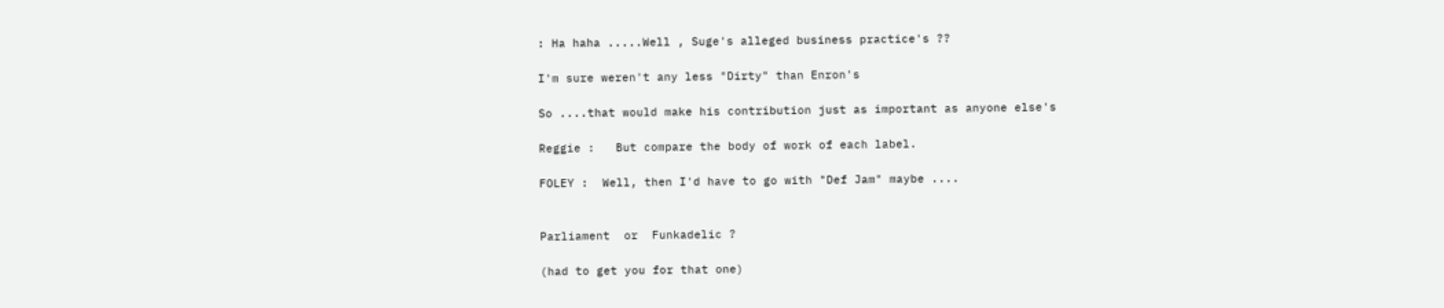: Ha haha .....Well , Suge's alleged business practice's ??

I'm sure weren't any less "Dirty" than Enron's

So ....that would make his contribution just as important as anyone else's

Reggie :   But compare the body of work of each label.

FOLEY :  Well, then I'd have to go with "Def Jam" maybe ....


Parliament  or  Funkadelic ?

(had to get you for that one)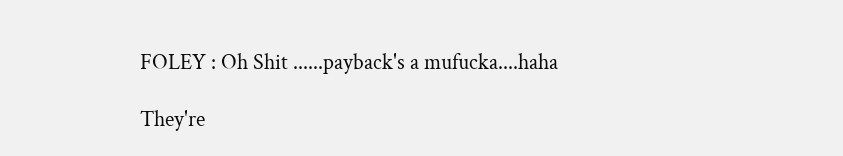FOLEY : Oh Shit ......payback's a mufucka....haha

They're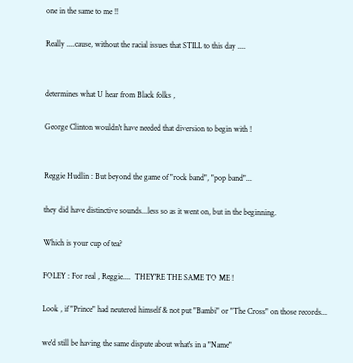one in the same to me !!

Really ....cause, without the racial issues that STILL to this day ....


determines what U hear from Black folks ,

George Clinton wouldn't have needed that diversion to begin with !


Reggie Hudlin : But beyond the game of "rock band", "pop band"...

they did have distinctive sounds...less so as it went on, but in the beginning.

Which is your cup of tea?

FOLEY : For real , Reggie....  THEY'RE THE SAME TO ME !

Look , if "Prince" had neutered himself & not put "Bambi" or "The Cross" on those records...

we'd still be having the same dispute about what's in a "Name"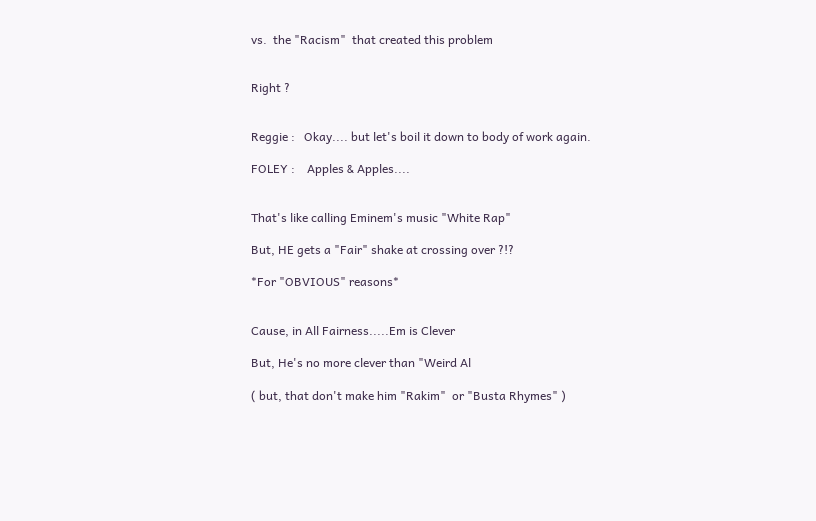vs.  the "Racism"  that created this problem


Right ?


Reggie :   Okay.... but let's boil it down to body of work again.

FOLEY :    Apples & Apples....


That's like calling Eminem's music "White Rap"

But, HE gets a "Fair" shake at crossing over ?!?

*For "OBVIOUS" reasons*


Cause, in All Fairness.....Em is Clever

But, He's no more clever than "Weird Al

( but, that don't make him "Rakim"  or "Busta Rhymes" )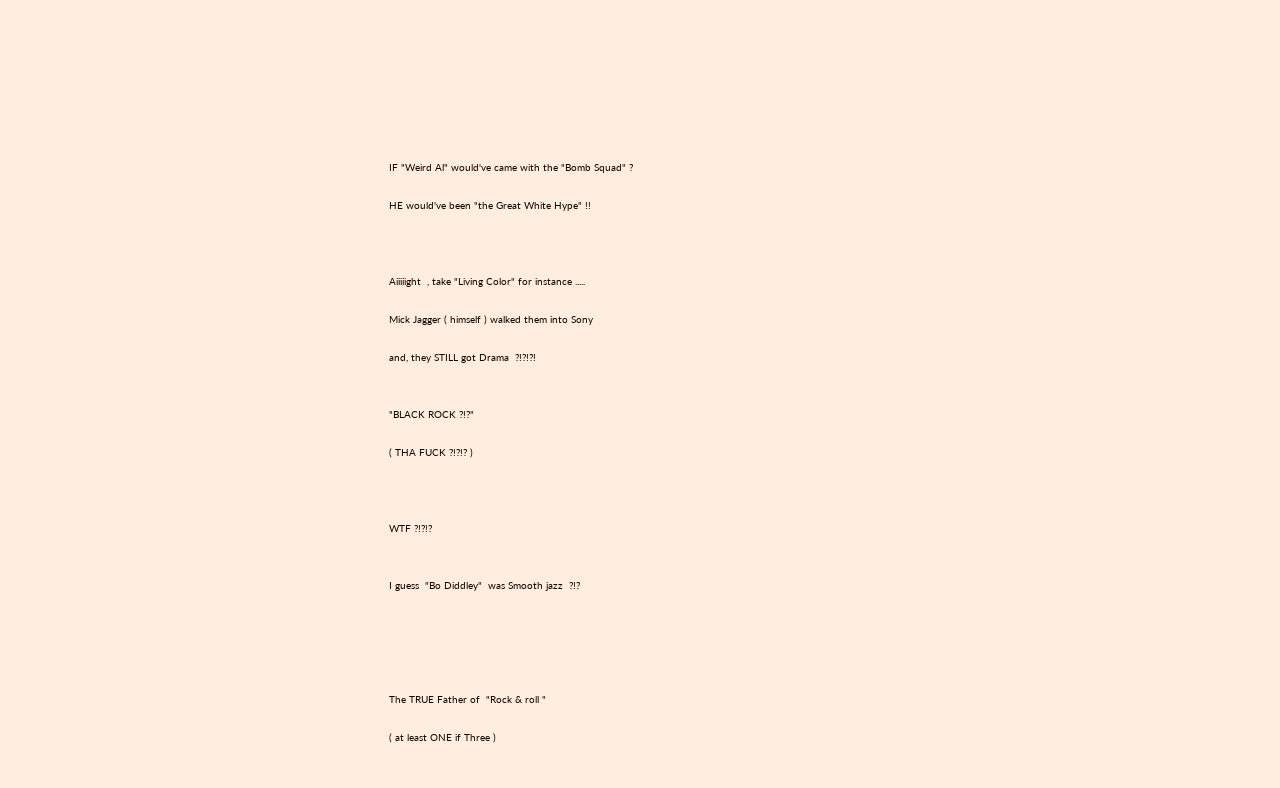IF "Weird Al" would've came with the "Bomb Squad" ?

HE would've been "the Great White Hype" !!



Aiiiiight  , take "Living Color" for instance .....

Mick Jagger ( himself ) walked them into Sony

and, they STILL got Drama  ?!?!?!


"BLACK ROCK ?!?"

( THA FUCK ?!?!? )



WTF ?!?!?


I guess  "Bo Diddley"  was Smooth jazz  ?!?





The TRUE Father of  "Rock & roll "

( at least ONE if Three )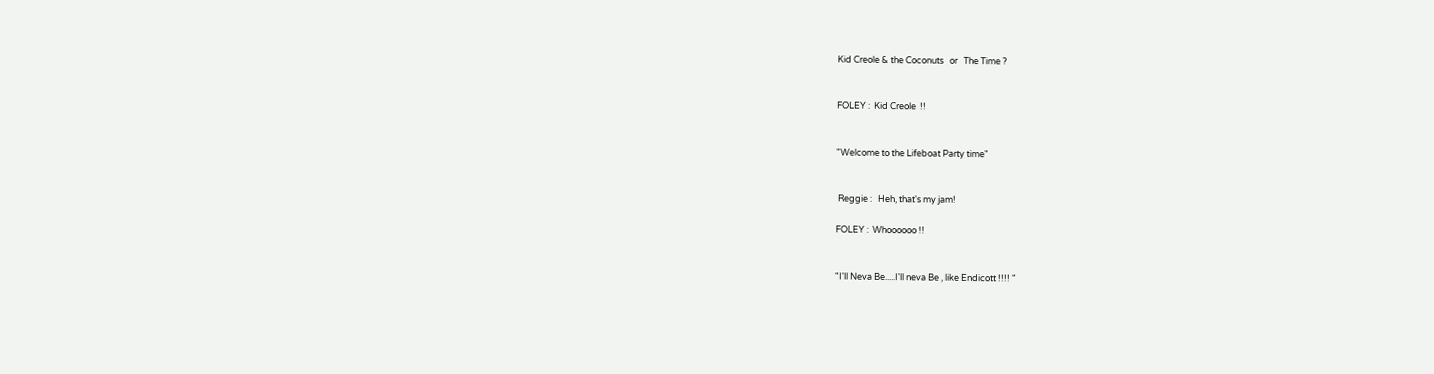Kid Creole & the Coconuts   or   The Time ?


FOLEY :  Kid Creole  !!


"Welcome to the Lifeboat Party time"


 Reggie :   Heh, that's my jam!

FOLEY :  Whoooooo !!


"I'll Neva Be.....I'll neva Be , like Endicott !!!! "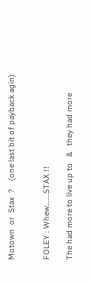Motown  or  Stax  ?    (one last bit of payback agin)


FOLEY : Whew......STAX !!

The had more to live up to   &   they had more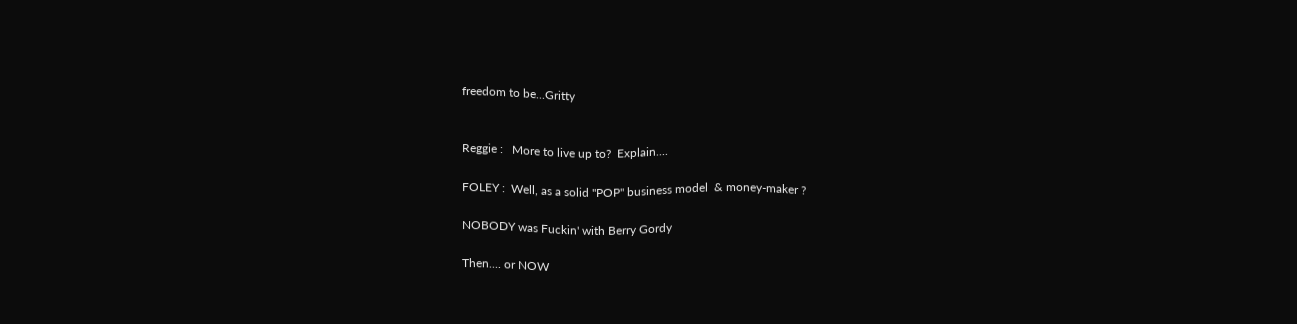freedom to be...Gritty


Reggie :   More to live up to?  Explain....

FOLEY :  Well, as a solid "POP" business model  & money-maker ?

NOBODY was Fuckin' with Berry Gordy

Then.... or NOW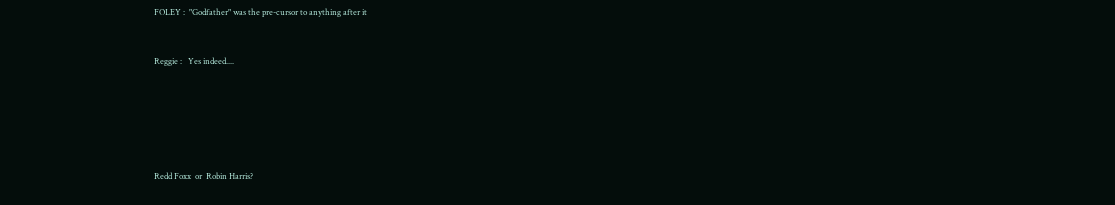FOLEY :  "Godfather" was the pre-cursor to anything after it


Reggie :   Yes indeed....






Redd Foxx  or  Robin Harris?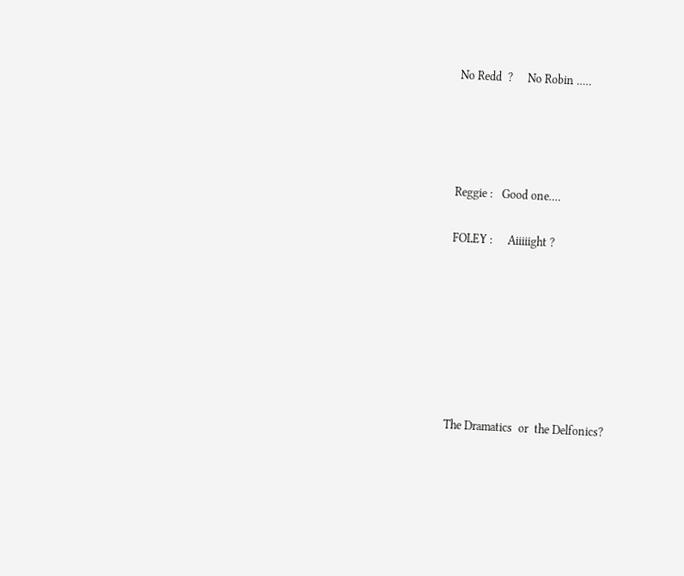No Redd  ?     No Robin .....




Reggie :   Good one....

FOLEY :     Aiiiiight ?







The Dramatics  or  the Delfonics?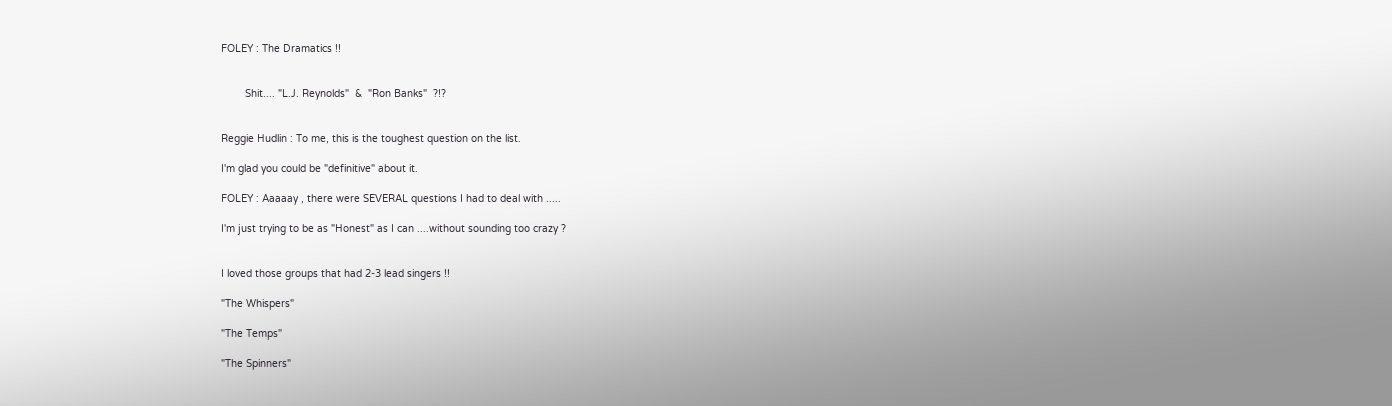FOLEY : The Dramatics !!


        Shit.... "L.J. Reynolds"  &  "Ron Banks"  ?!?


Reggie Hudlin : To me, this is the toughest question on the list.

I'm glad you could be "definitive" about it.

FOLEY : Aaaaay , there were SEVERAL questions I had to deal with .....

I'm just trying to be as "Honest" as I can ....without sounding too crazy ?


I loved those groups that had 2-3 lead singers !!

"The Whispers"

"The Temps"

"The Spinners"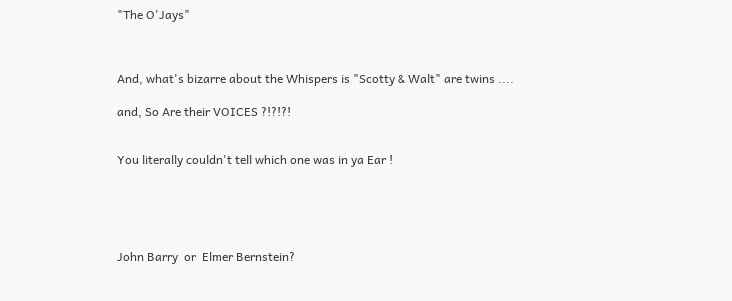"The O'Jays"



And, what's bizarre about the Whispers is "Scotty & Walt" are twins ....

and, So Are their VOICES ?!?!?!


You literally couldn't tell which one was in ya Ear !





John Barry  or  Elmer Bernstein?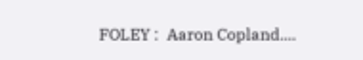FOLEY :  Aaron Copland....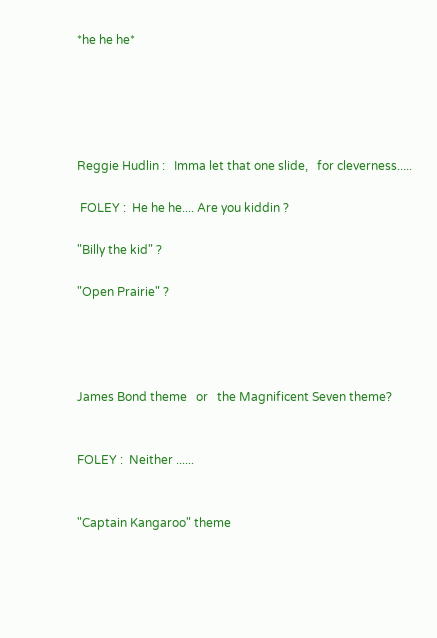*he he he*





Reggie Hudlin :   Imma let that one slide,   for cleverness.....

 FOLEY :  He he he.... Are you kiddin ?

"Billy the kid" ?

"Open Prairie" ?




James Bond theme   or   the Magnificent Seven theme?


FOLEY :  Neither ......


"Captain Kangaroo" theme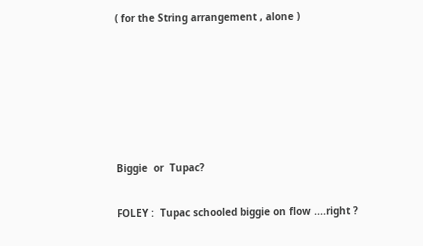( for the String arrangement , alone )









Biggie  or  Tupac?


FOLEY :  Tupac schooled biggie on flow ....right ?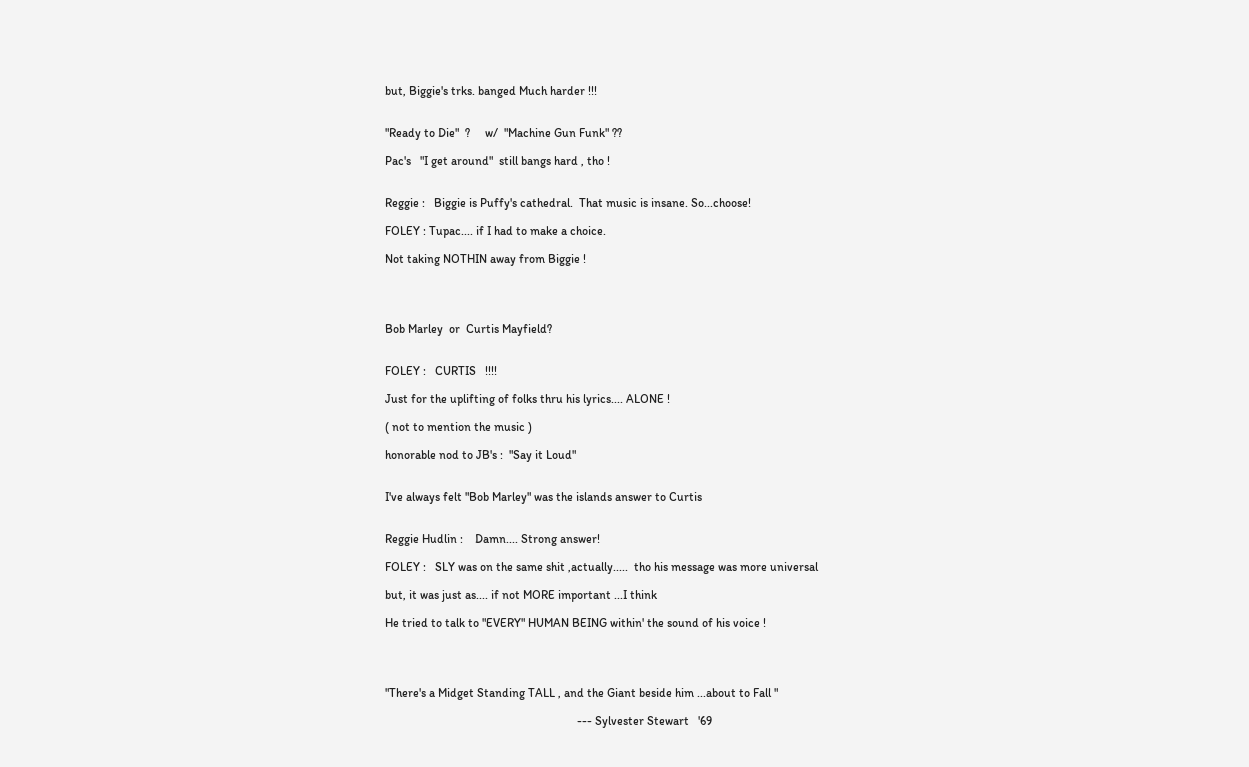but, Biggie's trks. banged Much harder !!!


"Ready to Die"  ?     w/  "Machine Gun Funk" ??

Pac's   "I get around"  still bangs hard , tho !


Reggie :   Biggie is Puffy's cathedral.  That music is insane. So...choose!

FOLEY : Tupac.... if I had to make a choice.

Not taking NOTHIN away from Biggie !




Bob Marley  or  Curtis Mayfield?


FOLEY :   CURTIS   !!!!

Just for the uplifting of folks thru his lyrics.... ALONE !

( not to mention the music )

honorable nod to JB's :  "Say it Loud"


I've always felt "Bob Marley" was the islands answer to Curtis


Reggie Hudlin :    Damn.... Strong answer!

FOLEY :   SLY was on the same shit ,actually.....  tho his message was more universal

but, it was just as.... if not MORE important ...I think

He tried to talk to "EVERY" HUMAN BEING within' the sound of his voice !




"There's a Midget Standing TALL , and the Giant beside him ...about to Fall "

                                                                --- Sylvester Stewart   '69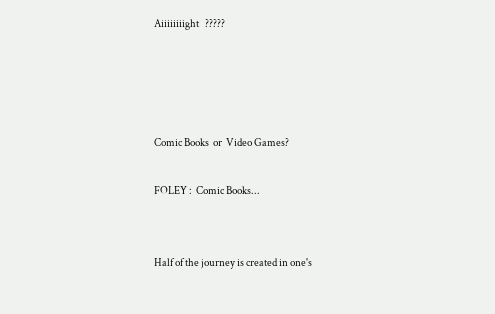Aiiiiiiiight   ?????




Comic Books  or  Video Games?

FOLEY :  Comic Books...


Half of the journey is created in one's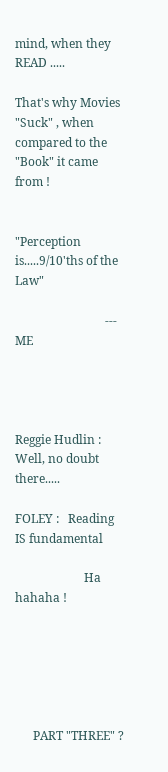mind, when they READ .....

That's why Movies "Suck" , when compared to the "Book" it came from !


"Perception is.....9/10'ths of the Law"

                              --- ME




Reggie Hudlin :    Well, no doubt there.....

FOLEY :   Reading IS fundamental

                       Ha hahaha !






      PART "THREE" ?